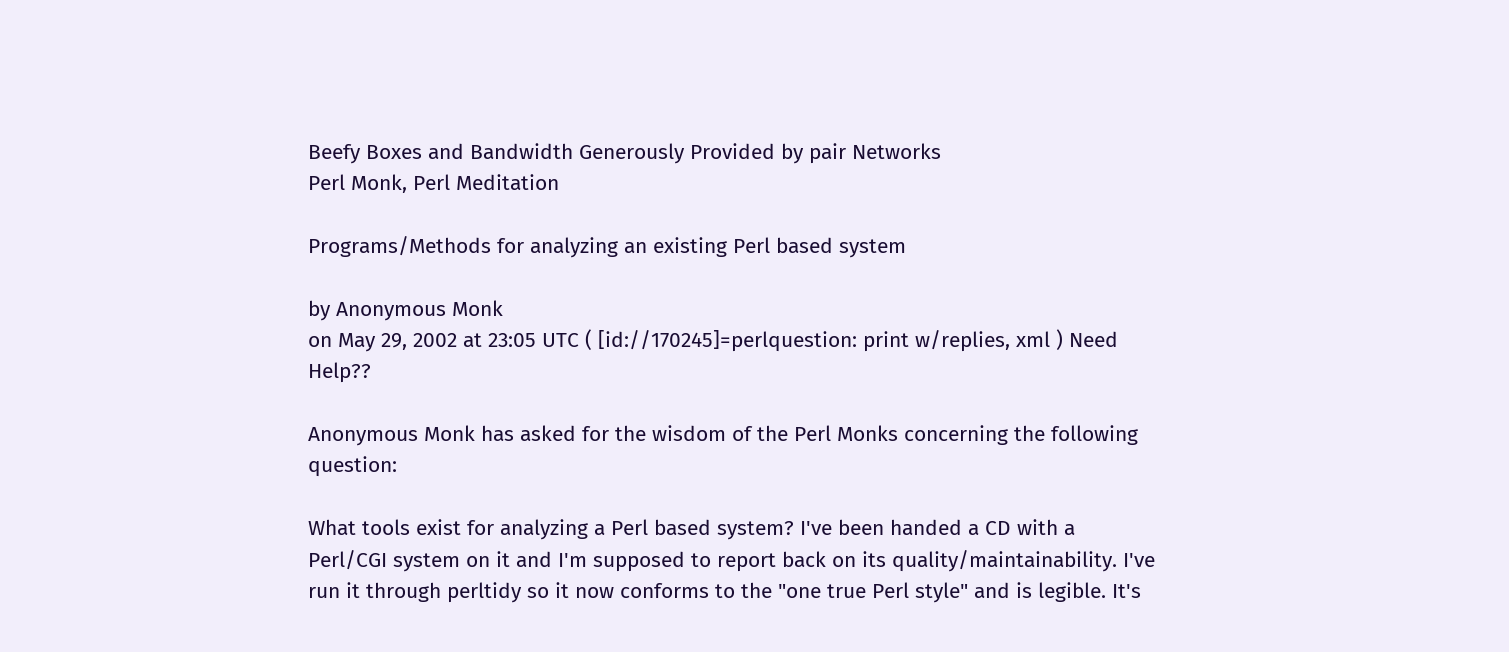Beefy Boxes and Bandwidth Generously Provided by pair Networks
Perl Monk, Perl Meditation

Programs/Methods for analyzing an existing Perl based system

by Anonymous Monk
on May 29, 2002 at 23:05 UTC ( [id://170245]=perlquestion: print w/replies, xml ) Need Help??

Anonymous Monk has asked for the wisdom of the Perl Monks concerning the following question:

What tools exist for analyzing a Perl based system? I've been handed a CD with a Perl/CGI system on it and I'm supposed to report back on its quality/maintainability. I've run it through perltidy so it now conforms to the "one true Perl style" and is legible. It's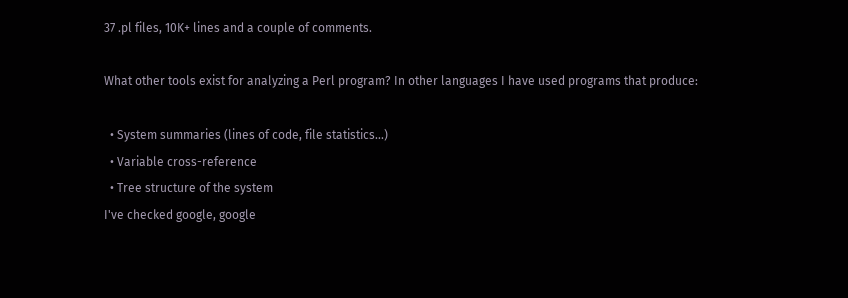37 .pl files, 10K+ lines and a couple of comments.

What other tools exist for analyzing a Perl program? In other languages I have used programs that produce:

  • System summaries (lines of code, file statistics...)
  • Variable cross-reference
  • Tree structure of the system
I've checked google, google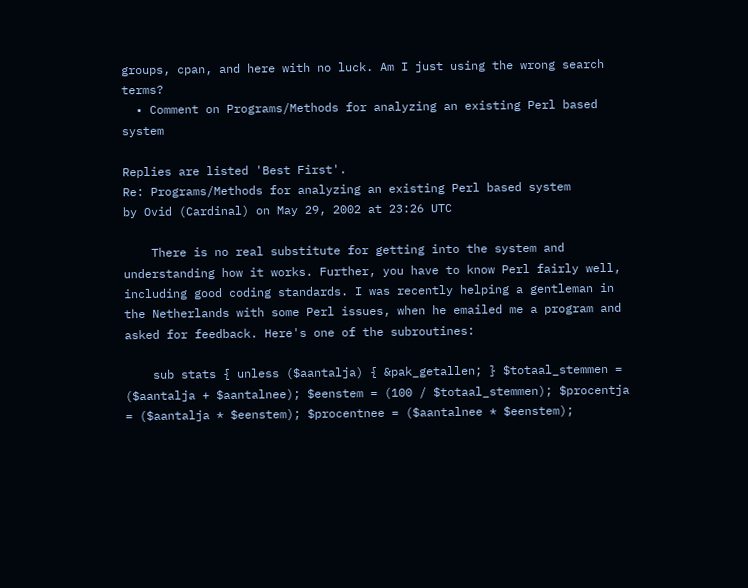groups, cpan, and here with no luck. Am I just using the wrong search terms?
  • Comment on Programs/Methods for analyzing an existing Perl based system

Replies are listed 'Best First'.
Re: Programs/Methods for analyzing an existing Perl based system
by Ovid (Cardinal) on May 29, 2002 at 23:26 UTC

    There is no real substitute for getting into the system and understanding how it works. Further, you have to know Perl fairly well, including good coding standards. I was recently helping a gentleman in the Netherlands with some Perl issues, when he emailed me a program and asked for feedback. Here's one of the subroutines:

    sub stats { unless ($aantalja) { &pak_getallen; } $totaal_stemmen = ($aantalja + $aantalnee); $eenstem = (100 / $totaal_stemmen); $procentja = ($aantalja * $eenstem); $procentnee = ($aantalnee * $eenstem);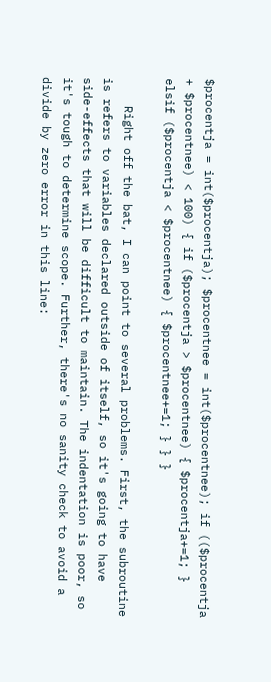$procentja = int($procentja); $procentnee = int($procentnee); if (($procentja + $procentnee) < 100) { if ($procentja > $procentnee) { $procentja+=1; } elsif ($procentja < $procentnee) { $procentnee+=1; } } }

    Right off the bat, I can point to several problems. First, the subroutine is refers to variables declared outside of itself, so it's going to have side-effects that will be difficult to maintain. The indentation is poor, so it's tough to determine scope. Further, there's no sanity check to avoid a divide by zero error in this line: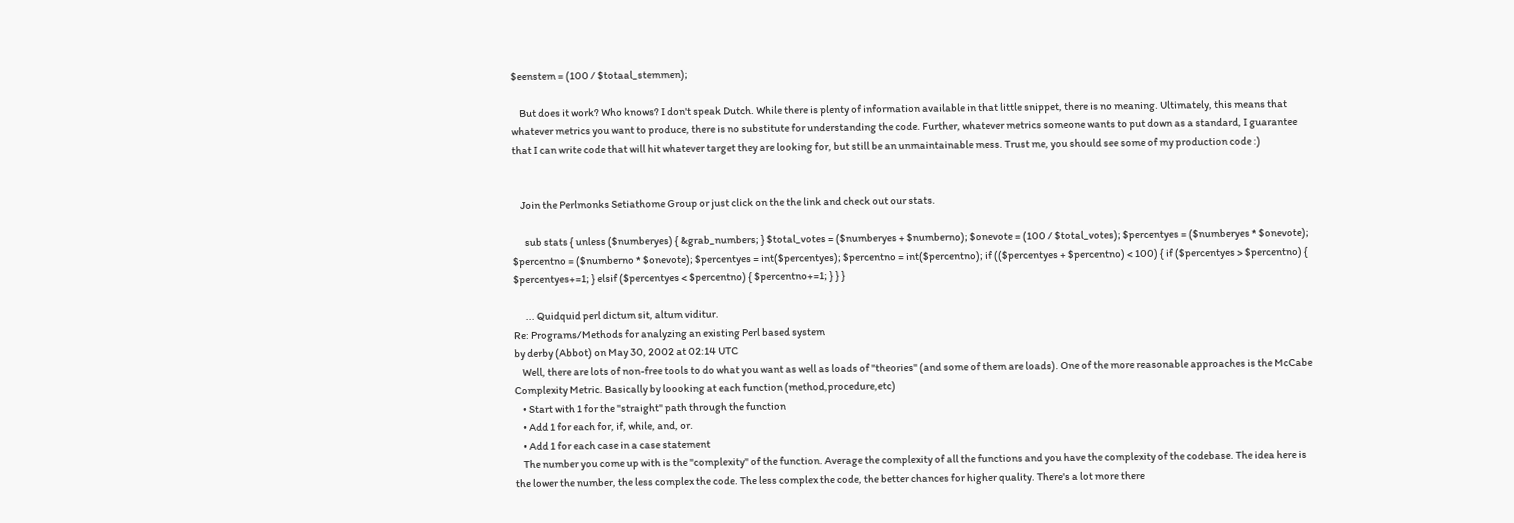$eenstem = (100 / $totaal_stemmen);

    But does it work? Who knows? I don't speak Dutch. While there is plenty of information available in that little snippet, there is no meaning. Ultimately, this means that whatever metrics you want to produce, there is no substitute for understanding the code. Further, whatever metrics someone wants to put down as a standard, I guarantee that I can write code that will hit whatever target they are looking for, but still be an unmaintainable mess. Trust me, you should see some of my production code :)


    Join the Perlmonks Setiathome Group or just click on the the link and check out our stats.

      sub stats { unless ($numberyes) { &grab_numbers; } $total_votes = ($numberyes + $numberno); $onevote = (100 / $total_votes); $percentyes = ($numberyes * $onevote); $percentno = ($numberno * $onevote); $percentyes = int($percentyes); $percentno = int($percentno); if (($percentyes + $percentno) < 100) { if ($percentyes > $percentno) { $percentyes+=1; } elsif ($percentyes < $percentno) { $percentno+=1; } } }

      ... Quidquid perl dictum sit, altum viditur.
Re: Programs/Methods for analyzing an existing Perl based system
by derby (Abbot) on May 30, 2002 at 02:14 UTC
    Well, there are lots of non-free tools to do what you want as well as loads of "theories" (and some of them are loads). One of the more reasonable approaches is the McCabe Complexity Metric. Basically by loooking at each function (method,procedure,etc)
    • Start with 1 for the "straight" path through the function
    • Add 1 for each for, if, while, and, or.
    • Add 1 for each case in a case statement
    The number you come up with is the "complexity" of the function. Average the complexity of all the functions and you have the complexity of the codebase. The idea here is the lower the number, the less complex the code. The less complex the code, the better chances for higher quality. There's a lot more there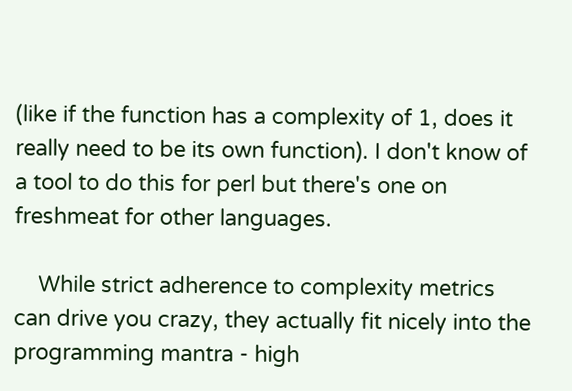(like if the function has a complexity of 1, does it really need to be its own function). I don't know of a tool to do this for perl but there's one on freshmeat for other languages.

    While strict adherence to complexity metrics can drive you crazy, they actually fit nicely into the programming mantra - high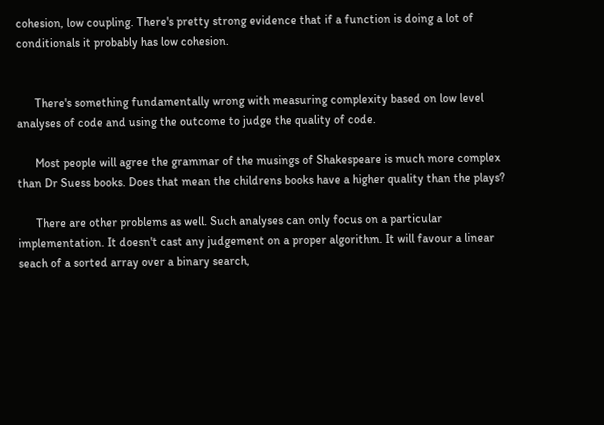cohesion, low coupling. There's pretty strong evidence that if a function is doing a lot of conditionals it probably has low cohesion.


      There's something fundamentally wrong with measuring complexity based on low level analyses of code and using the outcome to judge the quality of code.

      Most people will agree the grammar of the musings of Shakespeare is much more complex than Dr Suess books. Does that mean the childrens books have a higher quality than the plays?

      There are other problems as well. Such analyses can only focus on a particular implementation. It doesn't cast any judgement on a proper algorithm. It will favour a linear seach of a sorted array over a binary search,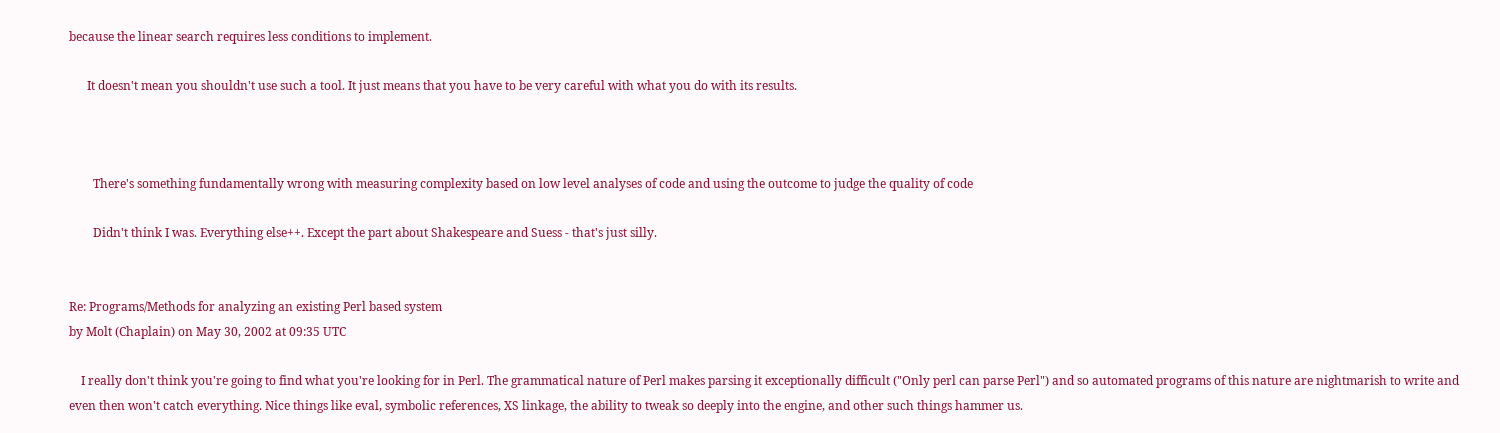because the linear search requires less conditions to implement.

      It doesn't mean you shouldn't use such a tool. It just means that you have to be very careful with what you do with its results.



        There's something fundamentally wrong with measuring complexity based on low level analyses of code and using the outcome to judge the quality of code

        Didn't think I was. Everything else++. Except the part about Shakespeare and Suess - that's just silly.


Re: Programs/Methods for analyzing an existing Perl based system
by Molt (Chaplain) on May 30, 2002 at 09:35 UTC

    I really don't think you're going to find what you're looking for in Perl. The grammatical nature of Perl makes parsing it exceptionally difficult ("Only perl can parse Perl") and so automated programs of this nature are nightmarish to write and even then won't catch everything. Nice things like eval, symbolic references, XS linkage, the ability to tweak so deeply into the engine, and other such things hammer us.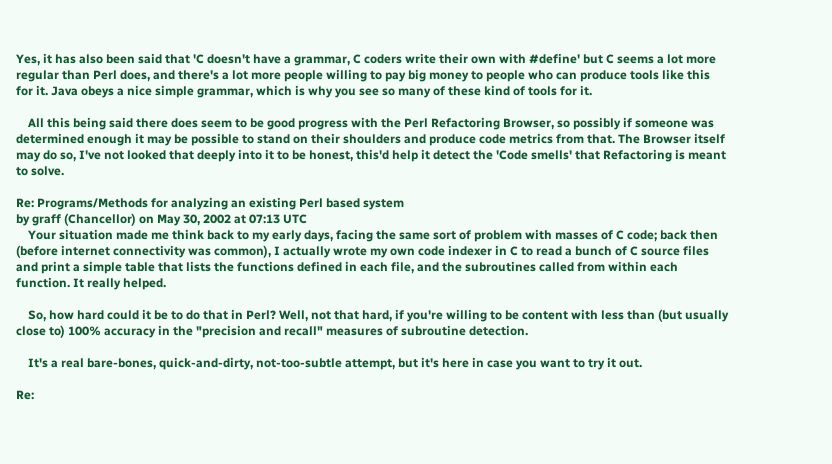Yes, it has also been said that 'C doesn't have a grammar, C coders write their own with #define' but C seems a lot more regular than Perl does, and there's a lot more people willing to pay big money to people who can produce tools like this for it. Java obeys a nice simple grammar, which is why you see so many of these kind of tools for it.

    All this being said there does seem to be good progress with the Perl Refactoring Browser, so possibly if someone was determined enough it may be possible to stand on their shoulders and produce code metrics from that. The Browser itself may do so, I've not looked that deeply into it to be honest, this'd help it detect the 'Code smells' that Refactoring is meant to solve.

Re: Programs/Methods for analyzing an existing Perl based system
by graff (Chancellor) on May 30, 2002 at 07:13 UTC
    Your situation made me think back to my early days, facing the same sort of problem with masses of C code; back then (before internet connectivity was common), I actually wrote my own code indexer in C to read a bunch of C source files and print a simple table that lists the functions defined in each file, and the subroutines called from within each function. It really helped.

    So, how hard could it be to do that in Perl? Well, not that hard, if you're willing to be content with less than (but usually close to) 100% accuracy in the "precision and recall" measures of subroutine detection.

    It's a real bare-bones, quick-and-dirty, not-too-subtle attempt, but it's here in case you want to try it out.

Re: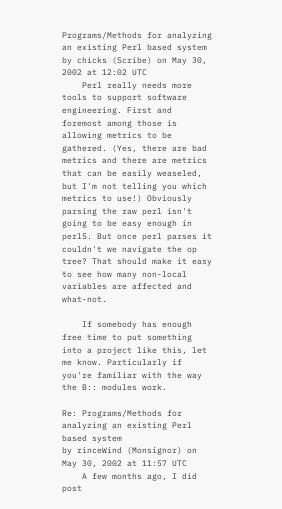Programs/Methods for analyzing an existing Perl based system
by chicks (Scribe) on May 30, 2002 at 12:02 UTC
    Perl really needs more tools to support software engineering. First and foremost among those is allowing metrics to be gathered. (Yes, there are bad metrics and there are metrics that can be easily weaseled, but I'm not telling you which metrics to use!) Obviously parsing the raw perl isn't going to be easy enough in perl5. But once perl parses it couldn't we navigate the op tree? That should make it easy to see how many non-local variables are affected and what-not.

    If somebody has enough free time to put something into a project like this, let me know. Particularly if you're familiar with the way the B:: modules work.

Re: Programs/Methods for analyzing an existing Perl based system
by rinceWind (Monsignor) on May 30, 2002 at 11:57 UTC
    A few months ago, I did post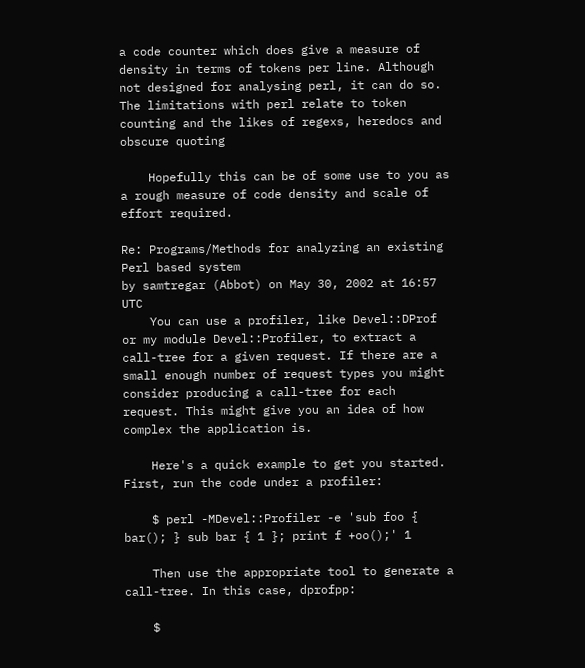a code counter which does give a measure of density in terms of tokens per line. Although not designed for analysing perl, it can do so. The limitations with perl relate to token counting and the likes of regexs, heredocs and obscure quoting

    Hopefully this can be of some use to you as a rough measure of code density and scale of effort required.

Re: Programs/Methods for analyzing an existing Perl based system
by samtregar (Abbot) on May 30, 2002 at 16:57 UTC
    You can use a profiler, like Devel::DProf or my module Devel::Profiler, to extract a call-tree for a given request. If there are a small enough number of request types you might consider producing a call-tree for each request. This might give you an idea of how complex the application is.

    Here's a quick example to get you started. First, run the code under a profiler:

    $ perl -MDevel::Profiler -e 'sub foo { bar(); } sub bar { 1 }; print f +oo();' 1

    Then use the appropriate tool to generate a call-tree. In this case, dprofpp:

    $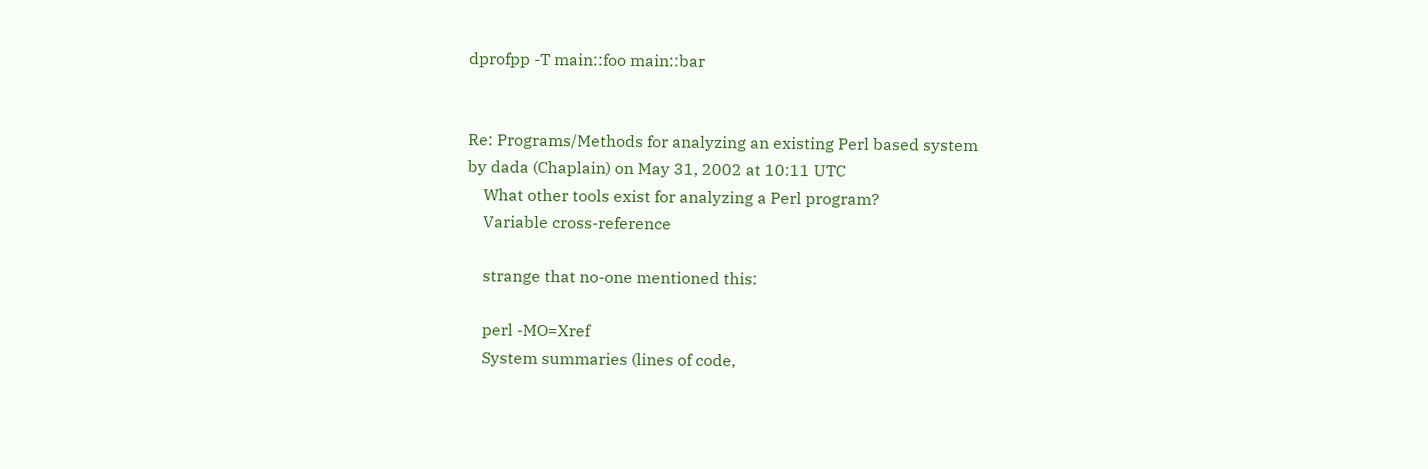dprofpp -T main::foo main::bar


Re: Programs/Methods for analyzing an existing Perl based system
by dada (Chaplain) on May 31, 2002 at 10:11 UTC
    What other tools exist for analyzing a Perl program?
    Variable cross-reference

    strange that no-one mentioned this:

    perl -MO=Xref
    System summaries (lines of code,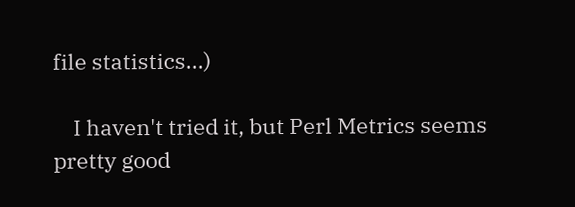file statistics...)

    I haven't tried it, but Perl Metrics seems pretty good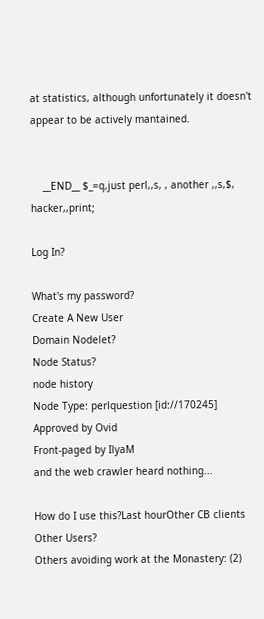at statistics, although unfortunately it doesn't appear to be actively mantained.


    __END__ $_=q,just perl,,s, , another ,,s,$, hacker,,print;

Log In?

What's my password?
Create A New User
Domain Nodelet?
Node Status?
node history
Node Type: perlquestion [id://170245]
Approved by Ovid
Front-paged by IlyaM
and the web crawler heard nothing...

How do I use this?Last hourOther CB clients
Other Users?
Others avoiding work at the Monastery: (2)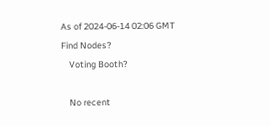As of 2024-06-14 02:06 GMT
Find Nodes?
    Voting Booth?

    No recent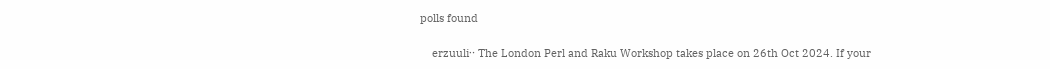polls found

    erzuuli‥ The London Perl and Raku Workshop takes place on 26th Oct 2024. If your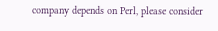company depends on Perl, please consider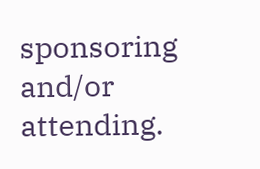sponsoring and/or attending.